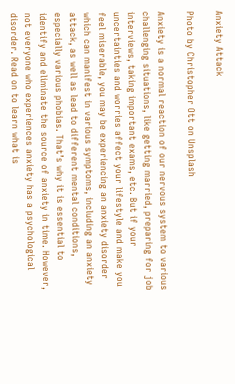Anxiety Attack

Photo by Christopher Ott on Unsplash

Anxiety is a normal reaction of our nervous system to various challenging situations, like getting married, preparing for job interviews, taking important exams, etc. But if your uncertainties and worries affect your lifestyle and make you feel miserable, you may be experiencing an anxiety disorder which can manifest in various symptoms, including an anxiety attack, as well as lead to different mental conditions, especially various phobias. That’s why it is essential to identify and eliminate the source of anxiety in time. However, not everyone who experiences anxiety has a psychological disorder. Read on to learn what is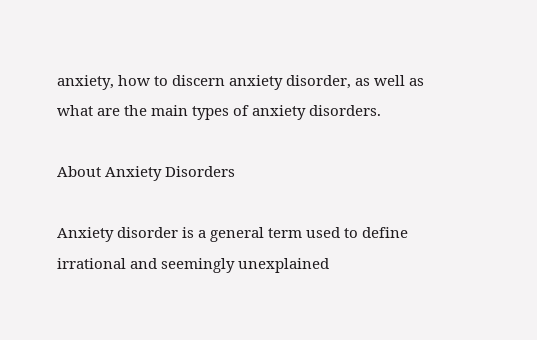anxiety, how to discern anxiety disorder, as well as what are the main types of anxiety disorders.

About Anxiety Disorders

Anxiety disorder is a general term used to define irrational and seemingly unexplained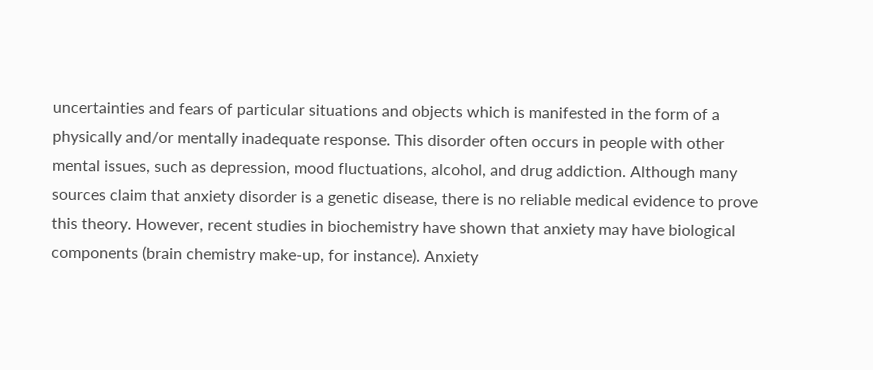uncertainties and fears of particular situations and objects which is manifested in the form of a physically and/or mentally inadequate response. This disorder often occurs in people with other mental issues, such as depression, mood fluctuations, alcohol, and drug addiction. Although many sources claim that anxiety disorder is a genetic disease, there is no reliable medical evidence to prove this theory. However, recent studies in biochemistry have shown that anxiety may have biological components (brain chemistry make-up, for instance). Anxiety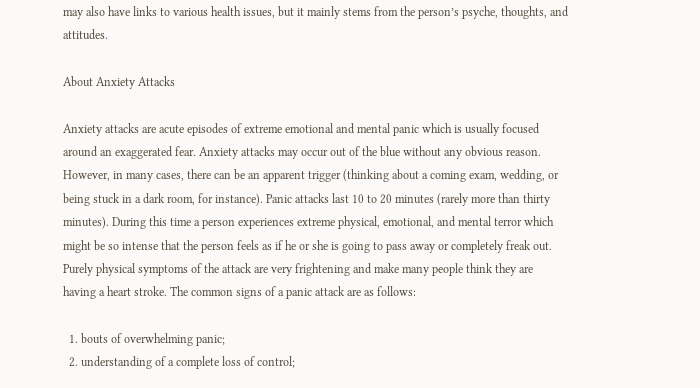may also have links to various health issues, but it mainly stems from the person’s psyche, thoughts, and attitudes.

About Anxiety Attacks

Anxiety attacks are acute episodes of extreme emotional and mental panic which is usually focused around an exaggerated fear. Anxiety attacks may occur out of the blue without any obvious reason. However, in many cases, there can be an apparent trigger (thinking about a coming exam, wedding, or being stuck in a dark room, for instance). Panic attacks last 10 to 20 minutes (rarely more than thirty minutes). During this time a person experiences extreme physical, emotional, and mental terror which might be so intense that the person feels as if he or she is going to pass away or completely freak out. Purely physical symptoms of the attack are very frightening and make many people think they are having a heart stroke. The common signs of a panic attack are as follows:

  1. bouts of overwhelming panic;
  2. understanding of a complete loss of control;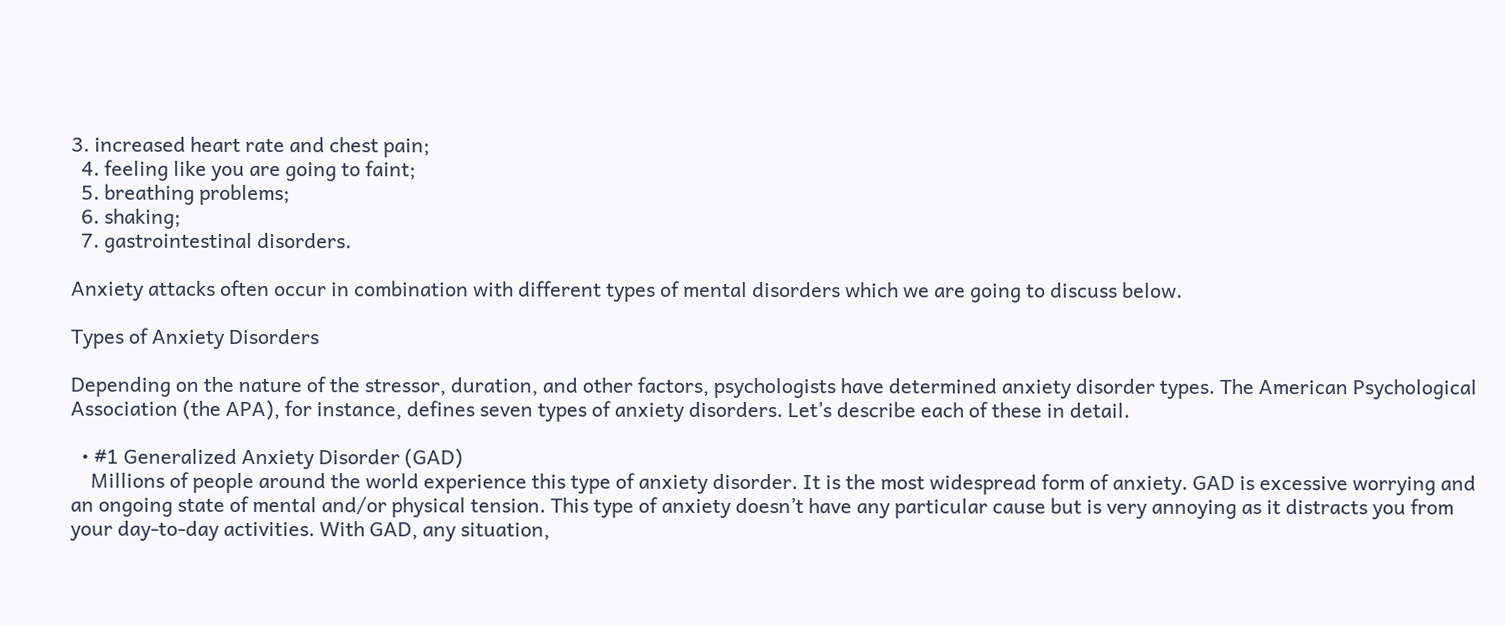3. increased heart rate and chest pain;
  4. feeling like you are going to faint;
  5. breathing problems;
  6. shaking;
  7. gastrointestinal disorders.

Anxiety attacks often occur in combination with different types of mental disorders which we are going to discuss below.

Types of Anxiety Disorders

Depending on the nature of the stressor, duration, and other factors, psychologists have determined anxiety disorder types. The American Psychological Association (the APA), for instance, defines seven types of anxiety disorders. Let’s describe each of these in detail.

  • #1 Generalized Anxiety Disorder (GAD)
    Millions of people around the world experience this type of anxiety disorder. It is the most widespread form of anxiety. GAD is excessive worrying and an ongoing state of mental and/or physical tension. This type of anxiety doesn’t have any particular cause but is very annoying as it distracts you from your day-to-day activities. With GAD, any situation,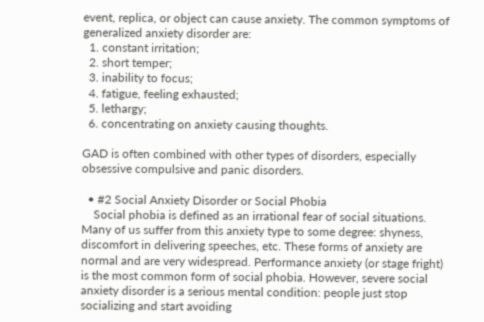event, replica, or object can cause anxiety. The common symptoms of generalized anxiety disorder are:
  1. constant irritation;
  2. short temper;
  3. inability to focus;
  4. fatigue, feeling exhausted;
  5. lethargy;
  6. concentrating on anxiety causing thoughts.

GAD is often combined with other types of disorders, especially obsessive compulsive and panic disorders.

  • #2 Social Anxiety Disorder or Social Phobia
    Social phobia is defined as an irrational fear of social situations. Many of us suffer from this anxiety type to some degree: shyness, discomfort in delivering speeches, etc. These forms of anxiety are normal and are very widespread. Performance anxiety (or stage fright) is the most common form of social phobia. However, severe social anxiety disorder is a serious mental condition: people just stop socializing and start avoiding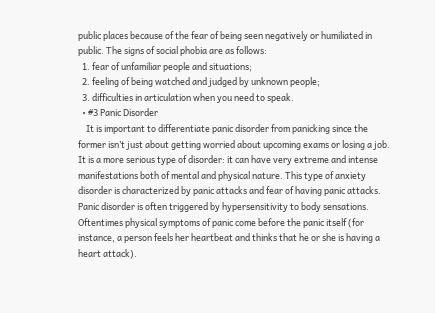public places because of the fear of being seen negatively or humiliated in public. The signs of social phobia are as follows:
  1. fear of unfamiliar people and situations;
  2. feeling of being watched and judged by unknown people;
  3. difficulties in articulation when you need to speak.
  • #3 Panic Disorder
    It is important to differentiate panic disorder from panicking since the former isn’t just about getting worried about upcoming exams or losing a job. It is a more serious type of disorder: it can have very extreme and intense manifestations both of mental and physical nature. This type of anxiety disorder is characterized by panic attacks and fear of having panic attacks. Panic disorder is often triggered by hypersensitivity to body sensations. Oftentimes physical symptoms of panic come before the panic itself (for instance, a person feels her heartbeat and thinks that he or she is having a heart attack).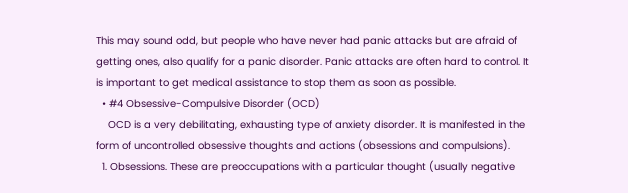This may sound odd, but people who have never had panic attacks but are afraid of getting ones, also qualify for a panic disorder. Panic attacks are often hard to control. It is important to get medical assistance to stop them as soon as possible.
  • #4 Obsessive-Compulsive Disorder (OCD)
    OCD is a very debilitating, exhausting type of anxiety disorder. It is manifested in the form of uncontrolled obsessive thoughts and actions (obsessions and compulsions).
  1. Obsessions. These are preoccupations with a particular thought (usually negative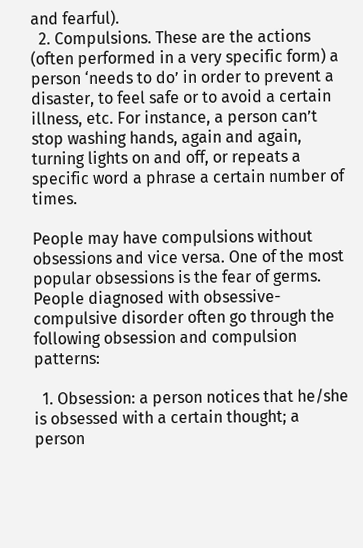and fearful).
  2. Compulsions. These are the actions (often performed in a very specific form) a person ‘needs to do’ in order to prevent a disaster, to feel safe or to avoid a certain illness, etc. For instance, a person can’t stop washing hands, again and again, turning lights on and off, or repeats a specific word a phrase a certain number of times.

People may have compulsions without obsessions and vice versa. One of the most popular obsessions is the fear of germs. People diagnosed with obsessive-compulsive disorder often go through the following obsession and compulsion patterns:

  1. Obsession: a person notices that he/she is obsessed with a certain thought; a person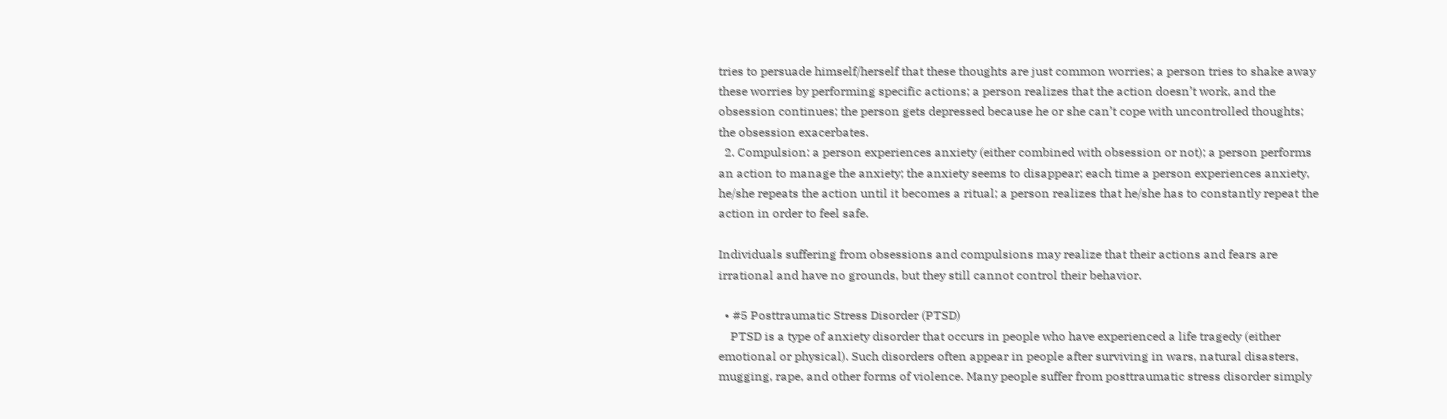tries to persuade himself/herself that these thoughts are just common worries; a person tries to shake away these worries by performing specific actions; a person realizes that the action doesn’t work, and the obsession continues; the person gets depressed because he or she can’t cope with uncontrolled thoughts; the obsession exacerbates.
  2. Compulsion: a person experiences anxiety (either combined with obsession or not); a person performs an action to manage the anxiety; the anxiety seems to disappear; each time a person experiences anxiety, he/she repeats the action until it becomes a ritual; a person realizes that he/she has to constantly repeat the action in order to feel safe.

Individuals suffering from obsessions and compulsions may realize that their actions and fears are irrational and have no grounds, but they still cannot control their behavior.

  • #5 Posttraumatic Stress Disorder (PTSD)
    PTSD is a type of anxiety disorder that occurs in people who have experienced a life tragedy (either emotional or physical). Such disorders often appear in people after surviving in wars, natural disasters, mugging, rape, and other forms of violence. Many people suffer from posttraumatic stress disorder simply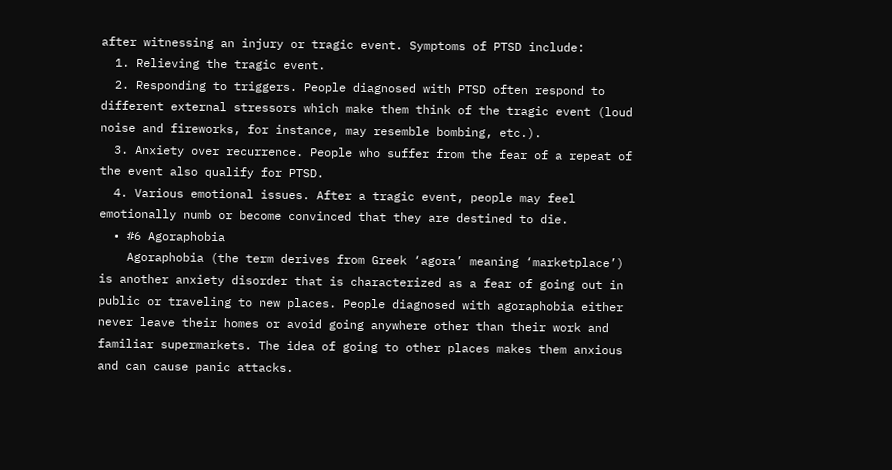after witnessing an injury or tragic event. Symptoms of PTSD include:
  1. Relieving the tragic event.
  2. Responding to triggers. People diagnosed with PTSD often respond to different external stressors which make them think of the tragic event (loud noise and fireworks, for instance, may resemble bombing, etc.).
  3. Anxiety over recurrence. People who suffer from the fear of a repeat of the event also qualify for PTSD.
  4. Various emotional issues. After a tragic event, people may feel emotionally numb or become convinced that they are destined to die.
  • #6 Agoraphobia
    Agoraphobia (the term derives from Greek ‘agora’ meaning ‘marketplace’) is another anxiety disorder that is characterized as a fear of going out in public or traveling to new places. People diagnosed with agoraphobia either never leave their homes or avoid going anywhere other than their work and familiar supermarkets. The idea of going to other places makes them anxious and can cause panic attacks.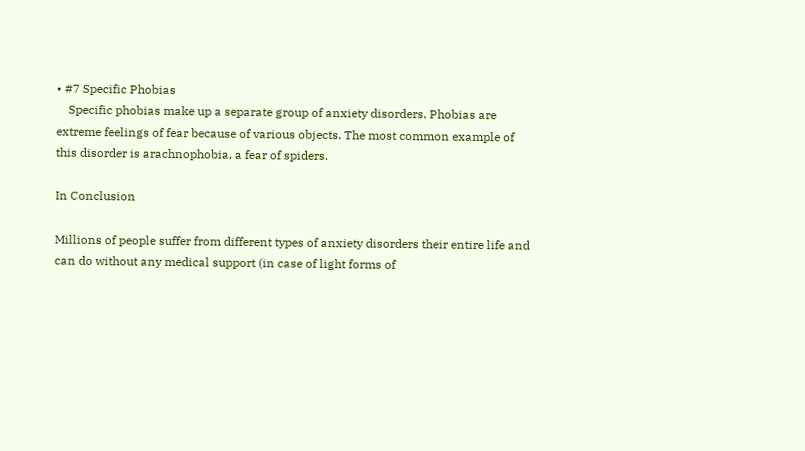• #7 Specific Phobias
    Specific phobias make up a separate group of anxiety disorders. Phobias are extreme feelings of fear because of various objects. The most common example of this disorder is arachnophobia, a fear of spiders.

In Conclusion

Millions of people suffer from different types of anxiety disorders their entire life and can do without any medical support (in case of light forms of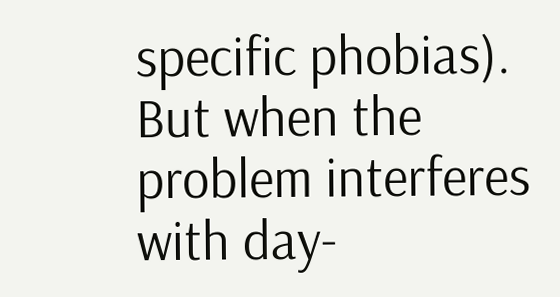specific phobias). But when the problem interferes with day-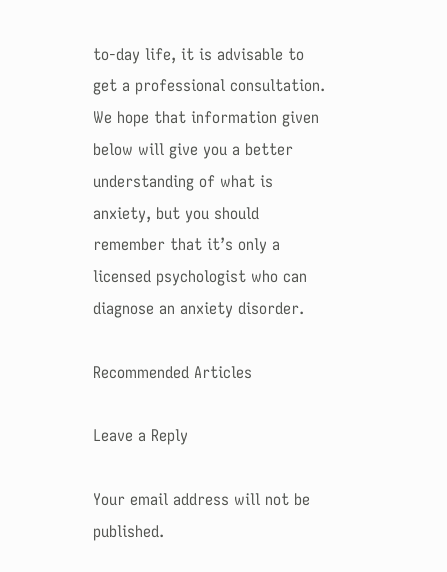to-day life, it is advisable to get a professional consultation. We hope that information given below will give you a better understanding of what is anxiety, but you should remember that it’s only a licensed psychologist who can diagnose an anxiety disorder.

Recommended Articles

Leave a Reply

Your email address will not be published.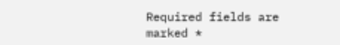Required fields are marked *